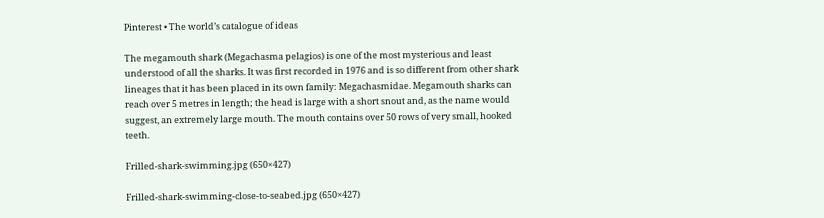Pinterest • The world’s catalogue of ideas

The megamouth shark (Megachasma pelagios) is one of the most mysterious and least understood of all the sharks. It was first recorded in 1976 and is so different from other shark lineages that it has been placed in its own family: Megachasmidae. Megamouth sharks can reach over 5 metres in length; the head is large with a short snout and, as the name would suggest, an extremely large mouth. The mouth contains over 50 rows of very small, hooked teeth.

Frilled-shark-swimming.jpg (650×427)

Frilled-shark-swimming-close-to-seabed.jpg (650×427)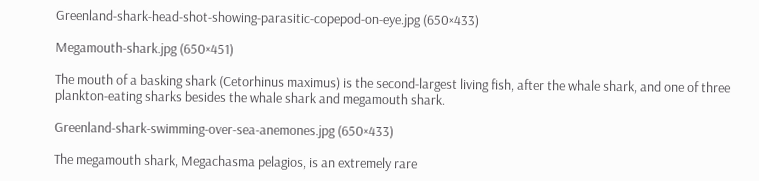Greenland-shark-head-shot-showing-parasitic-copepod-on-eye.jpg (650×433)

Megamouth-shark.jpg (650×451)

The mouth of a basking shark (Cetorhinus maximus) is the second-largest living fish, after the whale shark, and one of three plankton-eating sharks besides the whale shark and megamouth shark.

Greenland-shark-swimming-over-sea-anemones.jpg (650×433)

The megamouth shark, Megachasma pelagios, is an extremely rare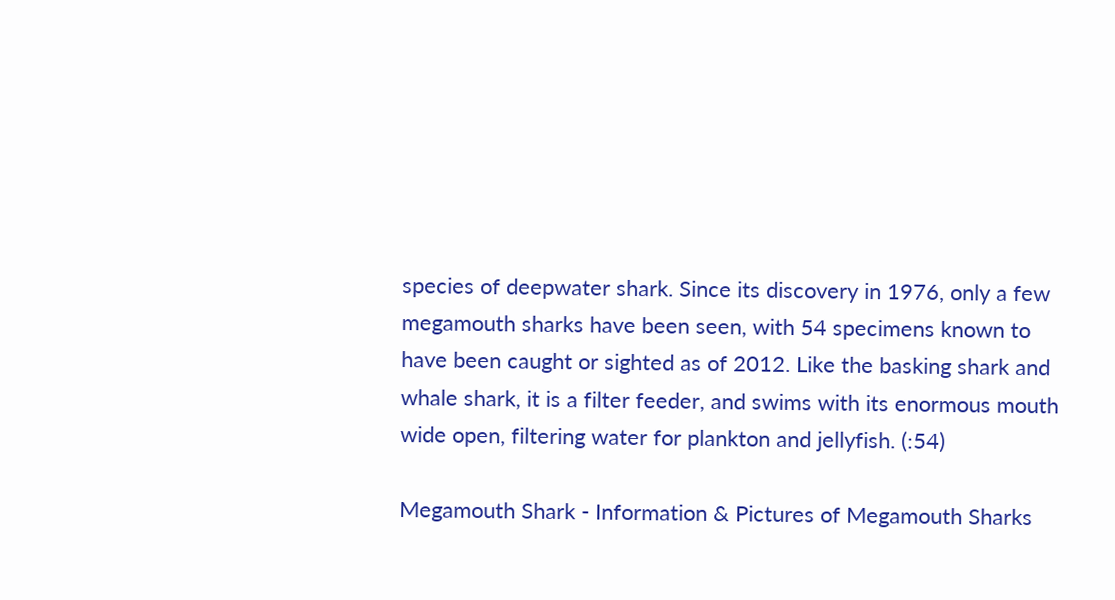species of deepwater shark. Since its discovery in 1976, only a few megamouth sharks have been seen, with 54 specimens known to have been caught or sighted as of 2012. Like the basking shark and whale shark, it is a filter feeder, and swims with its enormous mouth wide open, filtering water for plankton and jellyfish. (:54)

Megamouth Shark - Information & Pictures of Megamouth Sharks